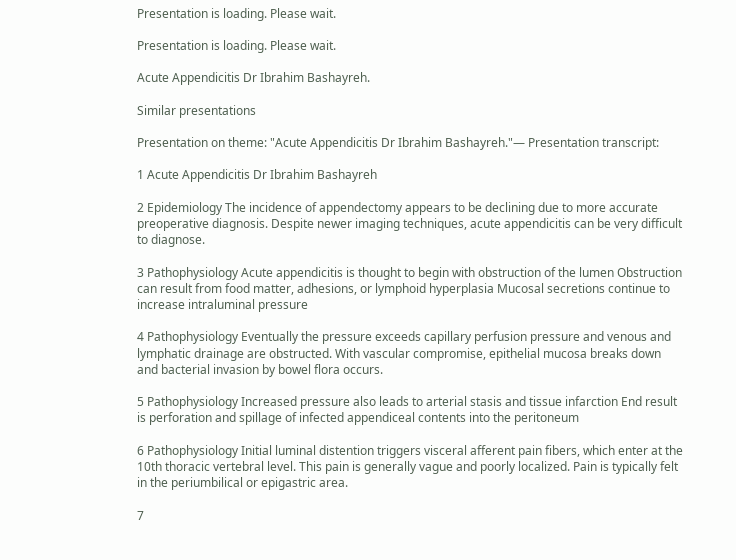Presentation is loading. Please wait.

Presentation is loading. Please wait.

Acute Appendicitis Dr Ibrahim Bashayreh.

Similar presentations

Presentation on theme: "Acute Appendicitis Dr Ibrahim Bashayreh."— Presentation transcript:

1 Acute Appendicitis Dr Ibrahim Bashayreh

2 Epidemiology The incidence of appendectomy appears to be declining due to more accurate preoperative diagnosis. Despite newer imaging techniques, acute appendicitis can be very difficult to diagnose.

3 Pathophysiology Acute appendicitis is thought to begin with obstruction of the lumen Obstruction can result from food matter, adhesions, or lymphoid hyperplasia Mucosal secretions continue to increase intraluminal pressure

4 Pathophysiology Eventually the pressure exceeds capillary perfusion pressure and venous and lymphatic drainage are obstructed. With vascular compromise, epithelial mucosa breaks down and bacterial invasion by bowel flora occurs.

5 Pathophysiology Increased pressure also leads to arterial stasis and tissue infarction End result is perforation and spillage of infected appendiceal contents into the peritoneum

6 Pathophysiology Initial luminal distention triggers visceral afferent pain fibers, which enter at the 10th thoracic vertebral level. This pain is generally vague and poorly localized. Pain is typically felt in the periumbilical or epigastric area.

7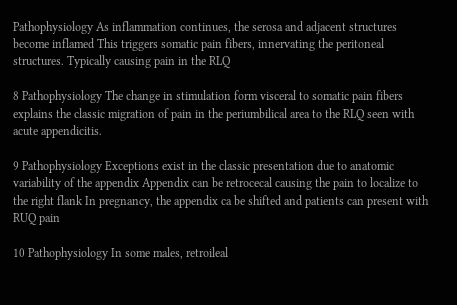Pathophysiology As inflammation continues, the serosa and adjacent structures become inflamed This triggers somatic pain fibers, innervating the peritoneal structures. Typically causing pain in the RLQ

8 Pathophysiology The change in stimulation form visceral to somatic pain fibers explains the classic migration of pain in the periumbilical area to the RLQ seen with acute appendicitis.

9 Pathophysiology Exceptions exist in the classic presentation due to anatomic variability of the appendix Appendix can be retrocecal causing the pain to localize to the right flank In pregnancy, the appendix ca be shifted and patients can present with RUQ pain

10 Pathophysiology In some males, retroileal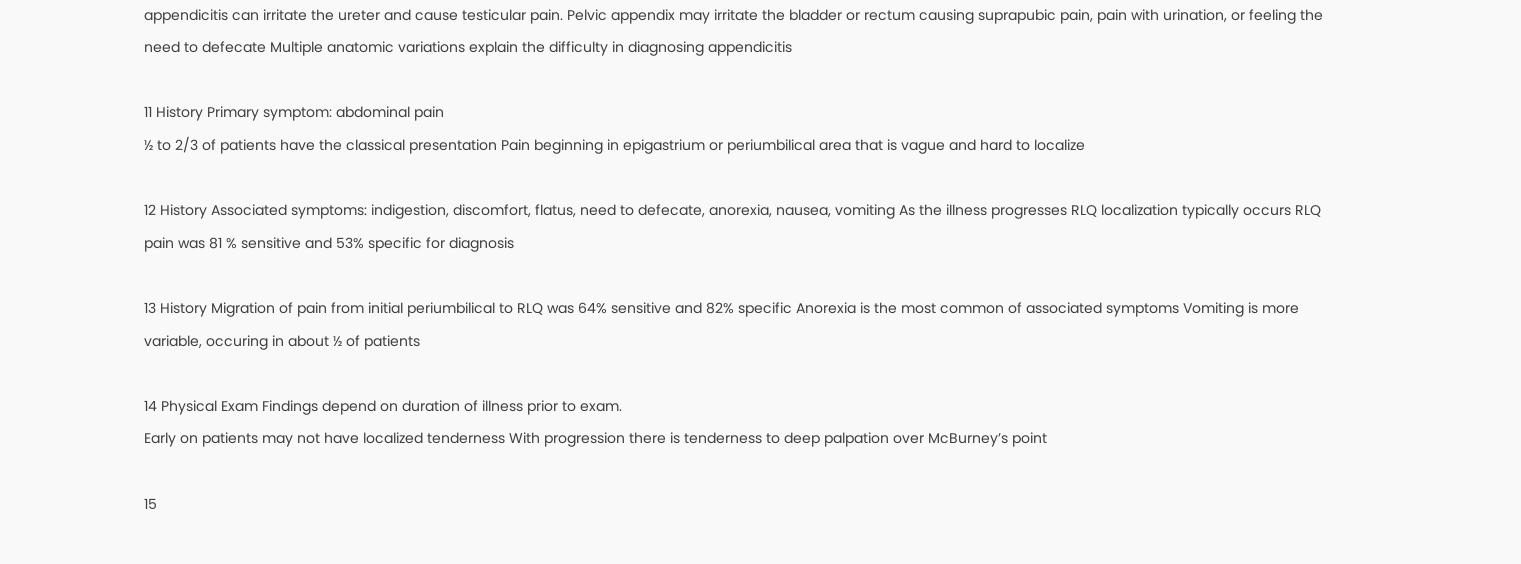appendicitis can irritate the ureter and cause testicular pain. Pelvic appendix may irritate the bladder or rectum causing suprapubic pain, pain with urination, or feeling the need to defecate Multiple anatomic variations explain the difficulty in diagnosing appendicitis

11 History Primary symptom: abdominal pain
½ to 2/3 of patients have the classical presentation Pain beginning in epigastrium or periumbilical area that is vague and hard to localize

12 History Associated symptoms: indigestion, discomfort, flatus, need to defecate, anorexia, nausea, vomiting As the illness progresses RLQ localization typically occurs RLQ pain was 81 % sensitive and 53% specific for diagnosis

13 History Migration of pain from initial periumbilical to RLQ was 64% sensitive and 82% specific Anorexia is the most common of associated symptoms Vomiting is more variable, occuring in about ½ of patients

14 Physical Exam Findings depend on duration of illness prior to exam.
Early on patients may not have localized tenderness With progression there is tenderness to deep palpation over McBurney’s point

15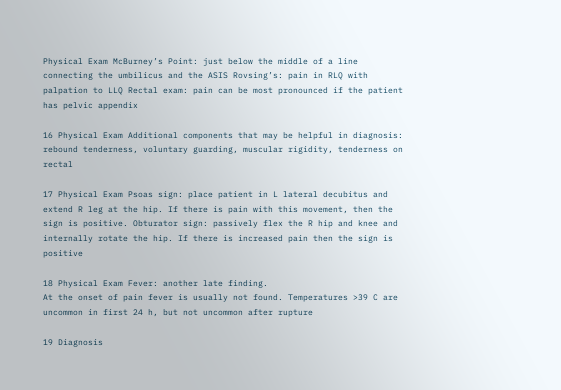Physical Exam McBurney’s Point: just below the middle of a line connecting the umbilicus and the ASIS Rovsing’s: pain in RLQ with palpation to LLQ Rectal exam: pain can be most pronounced if the patient has pelvic appendix

16 Physical Exam Additional components that may be helpful in diagnosis: rebound tenderness, voluntary guarding, muscular rigidity, tenderness on rectal

17 Physical Exam Psoas sign: place patient in L lateral decubitus and extend R leg at the hip. If there is pain with this movement, then the sign is positive. Obturator sign: passively flex the R hip and knee and internally rotate the hip. If there is increased pain then the sign is positive

18 Physical Exam Fever: another late finding.
At the onset of pain fever is usually not found. Temperatures >39 C are uncommon in first 24 h, but not uncommon after rupture

19 Diagnosis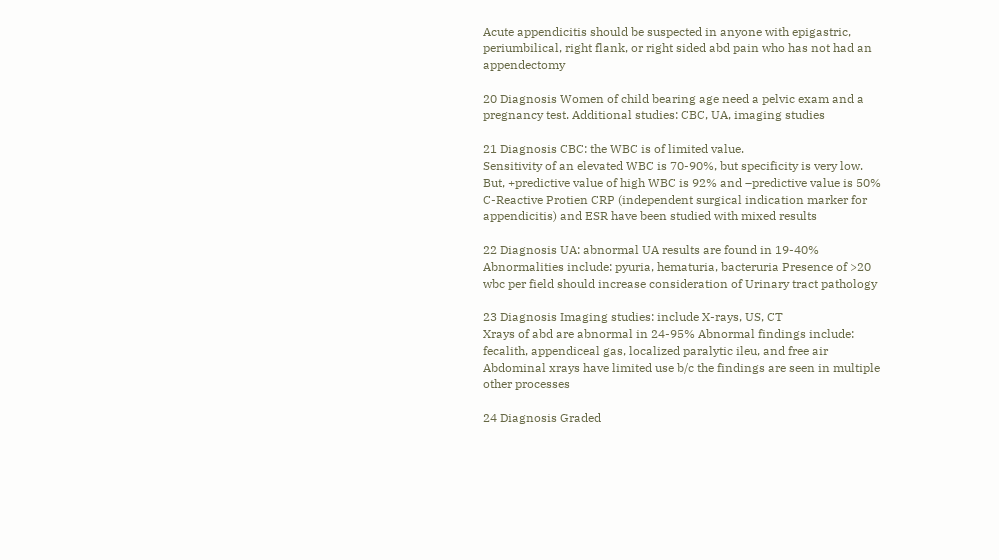Acute appendicitis should be suspected in anyone with epigastric, periumbilical, right flank, or right sided abd pain who has not had an appendectomy

20 Diagnosis Women of child bearing age need a pelvic exam and a pregnancy test. Additional studies: CBC, UA, imaging studies

21 Diagnosis CBC: the WBC is of limited value.
Sensitivity of an elevated WBC is 70-90%, but specificity is very low. But, +predictive value of high WBC is 92% and –predictive value is 50% C-Reactive Protien CRP (independent surgical indication marker for appendicitis) and ESR have been studied with mixed results

22 Diagnosis UA: abnormal UA results are found in 19-40%
Abnormalities include: pyuria, hematuria, bacteruria Presence of >20 wbc per field should increase consideration of Urinary tract pathology

23 Diagnosis Imaging studies: include X-rays, US, CT
Xrays of abd are abnormal in 24-95% Abnormal findings include: fecalith, appendiceal gas, localized paralytic ileu, and free air Abdominal xrays have limited use b/c the findings are seen in multiple other processes

24 Diagnosis Graded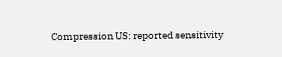Compression US: reported sensitivity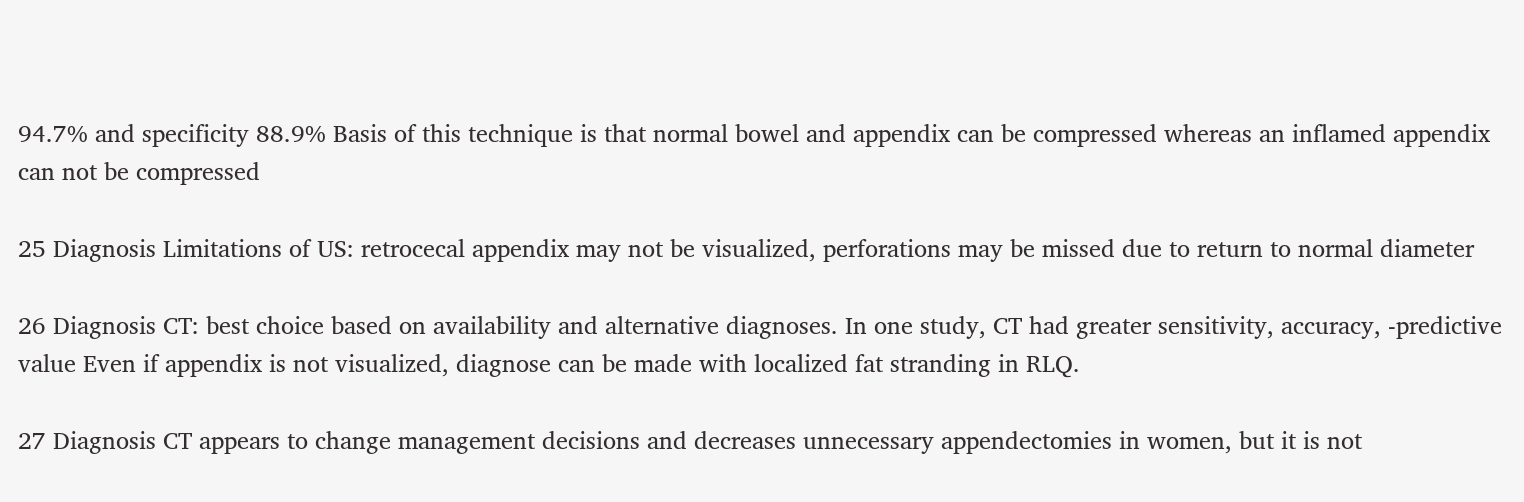94.7% and specificity 88.9% Basis of this technique is that normal bowel and appendix can be compressed whereas an inflamed appendix can not be compressed

25 Diagnosis Limitations of US: retrocecal appendix may not be visualized, perforations may be missed due to return to normal diameter

26 Diagnosis CT: best choice based on availability and alternative diagnoses. In one study, CT had greater sensitivity, accuracy, -predictive value Even if appendix is not visualized, diagnose can be made with localized fat stranding in RLQ.

27 Diagnosis CT appears to change management decisions and decreases unnecessary appendectomies in women, but it is not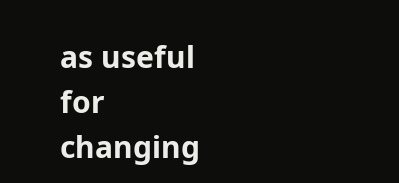as useful for changing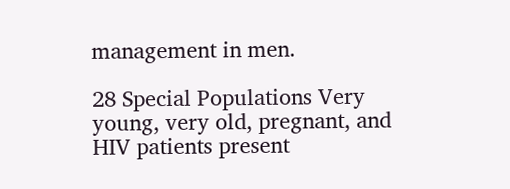management in men.

28 Special Populations Very young, very old, pregnant, and HIV patients present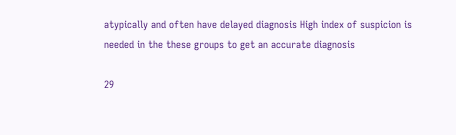atypically and often have delayed diagnosis High index of suspicion is needed in the these groups to get an accurate diagnosis

29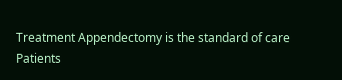Treatment Appendectomy is the standard of care
Patients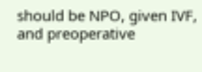should be NPO, given IVF, and preoperative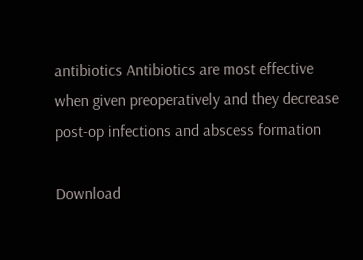antibiotics Antibiotics are most effective when given preoperatively and they decrease post-op infections and abscess formation

Download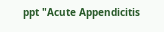ppt "Acute Appendicitis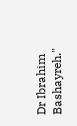Dr Ibrahim Bashayreh."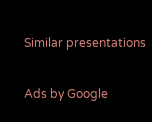Similar presentations

Ads by Google